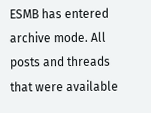ESMB has entered archive mode. All posts and threads that were available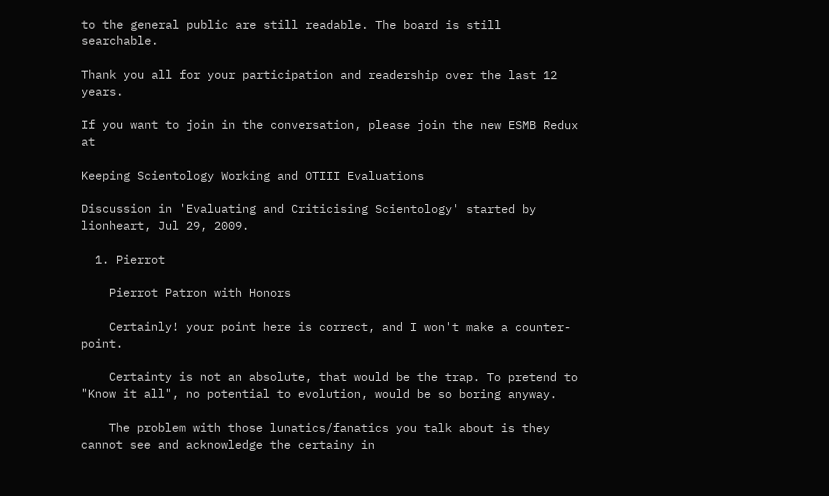to the general public are still readable. The board is still searchable.

Thank you all for your participation and readership over the last 12 years.

If you want to join in the conversation, please join the new ESMB Redux at

Keeping Scientology Working and OTIII Evaluations

Discussion in 'Evaluating and Criticising Scientology' started by lionheart, Jul 29, 2009.

  1. Pierrot

    Pierrot Patron with Honors

    Certainly! your point here is correct, and I won't make a counter-point.

    Certainty is not an absolute, that would be the trap. To pretend to "Know it all", no potential to evolution, would be so boring anyway.

    The problem with those lunatics/fanatics you talk about is they cannot see and acknowledge the certainy in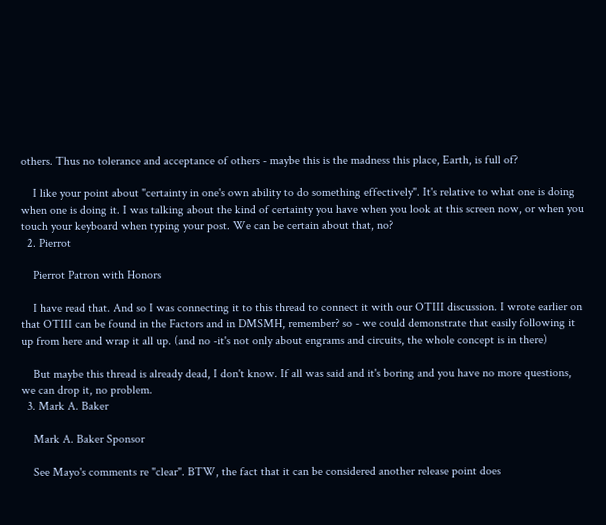others. Thus no tolerance and acceptance of others - maybe this is the madness this place, Earth, is full of?

    I like your point about "certainty in one's own ability to do something effectively". It's relative to what one is doing when one is doing it. I was talking about the kind of certainty you have when you look at this screen now, or when you touch your keyboard when typing your post. We can be certain about that, no?
  2. Pierrot

    Pierrot Patron with Honors

    I have read that. And so I was connecting it to this thread to connect it with our OTIII discussion. I wrote earlier on that OTIII can be found in the Factors and in DMSMH, remember? so - we could demonstrate that easily following it up from here and wrap it all up. (and no -it's not only about engrams and circuits, the whole concept is in there)

    But maybe this thread is already dead, I don't know. If all was said and it's boring and you have no more questions, we can drop it, no problem.
  3. Mark A. Baker

    Mark A. Baker Sponsor

    See Mayo's comments re "clear". BTW, the fact that it can be considered another release point does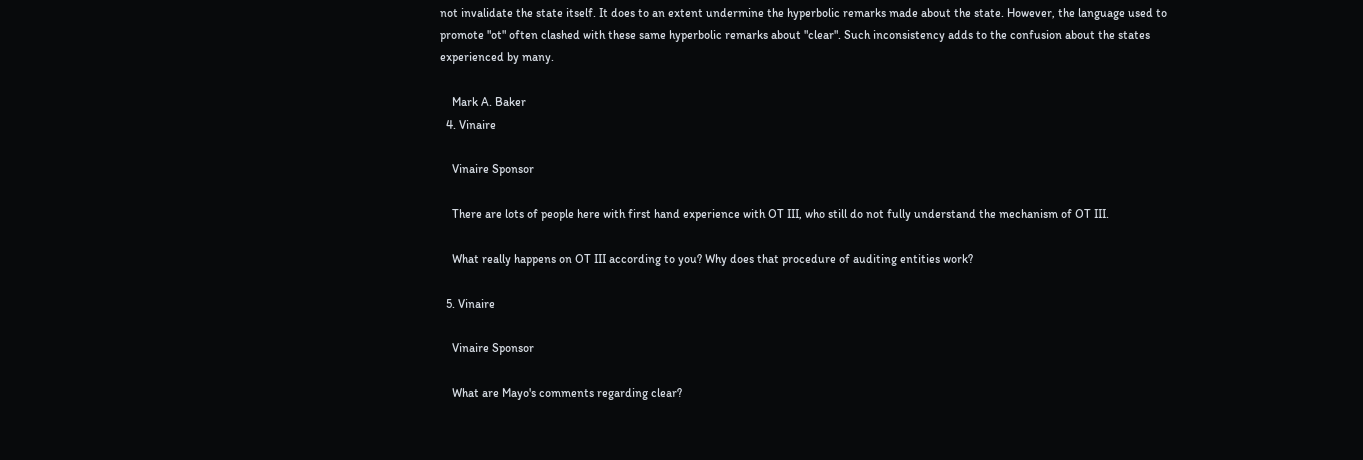not invalidate the state itself. It does to an extent undermine the hyperbolic remarks made about the state. However, the language used to promote "ot" often clashed with these same hyperbolic remarks about "clear". Such inconsistency adds to the confusion about the states experienced by many.

    Mark A. Baker
  4. Vinaire

    Vinaire Sponsor

    There are lots of people here with first hand experience with OT III, who still do not fully understand the mechanism of OT III.

    What really happens on OT III according to you? Why does that procedure of auditing entities work?

  5. Vinaire

    Vinaire Sponsor

    What are Mayo's comments regarding clear?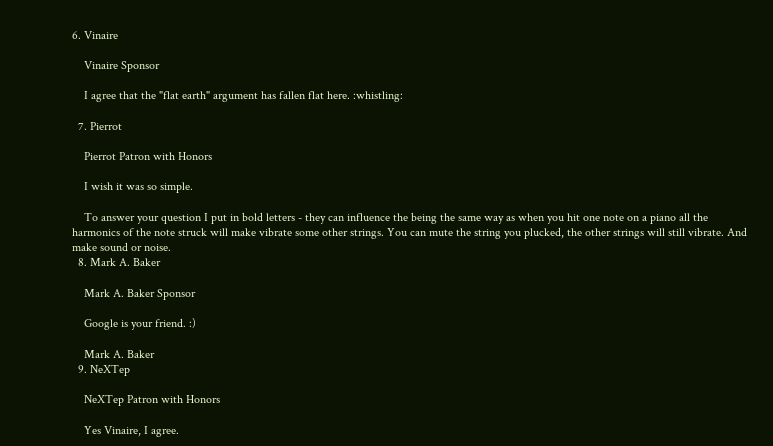6. Vinaire

    Vinaire Sponsor

    I agree that the "flat earth" argument has fallen flat here. :whistling:

  7. Pierrot

    Pierrot Patron with Honors

    I wish it was so simple.

    To answer your question I put in bold letters - they can influence the being the same way as when you hit one note on a piano all the harmonics of the note struck will make vibrate some other strings. You can mute the string you plucked, the other strings will still vibrate. And make sound or noise.
  8. Mark A. Baker

    Mark A. Baker Sponsor

    Google is your friend. :)

    Mark A. Baker
  9. NeXTep

    NeXTep Patron with Honors

    Yes Vinaire, I agree.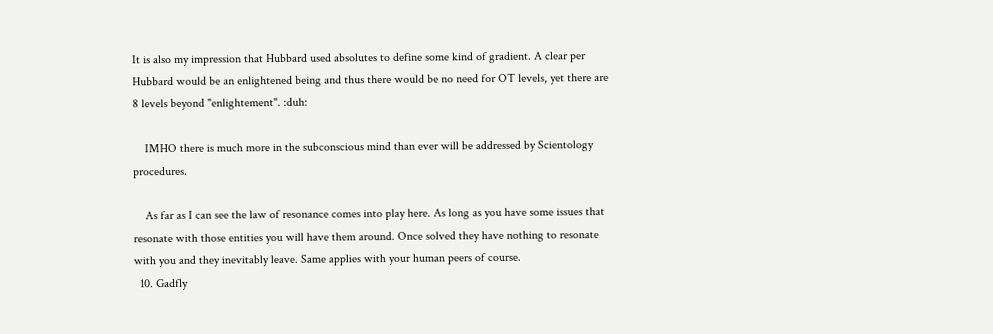It is also my impression that Hubbard used absolutes to define some kind of gradient. A clear per Hubbard would be an enlightened being and thus there would be no need for OT levels, yet there are 8 levels beyond "enlightement". :duh:

    IMHO there is much more in the subconscious mind than ever will be addressed by Scientology procedures.

    As far as I can see the law of resonance comes into play here. As long as you have some issues that resonate with those entities you will have them around. Once solved they have nothing to resonate with you and they inevitably leave. Same applies with your human peers of course.
  10. Gadfly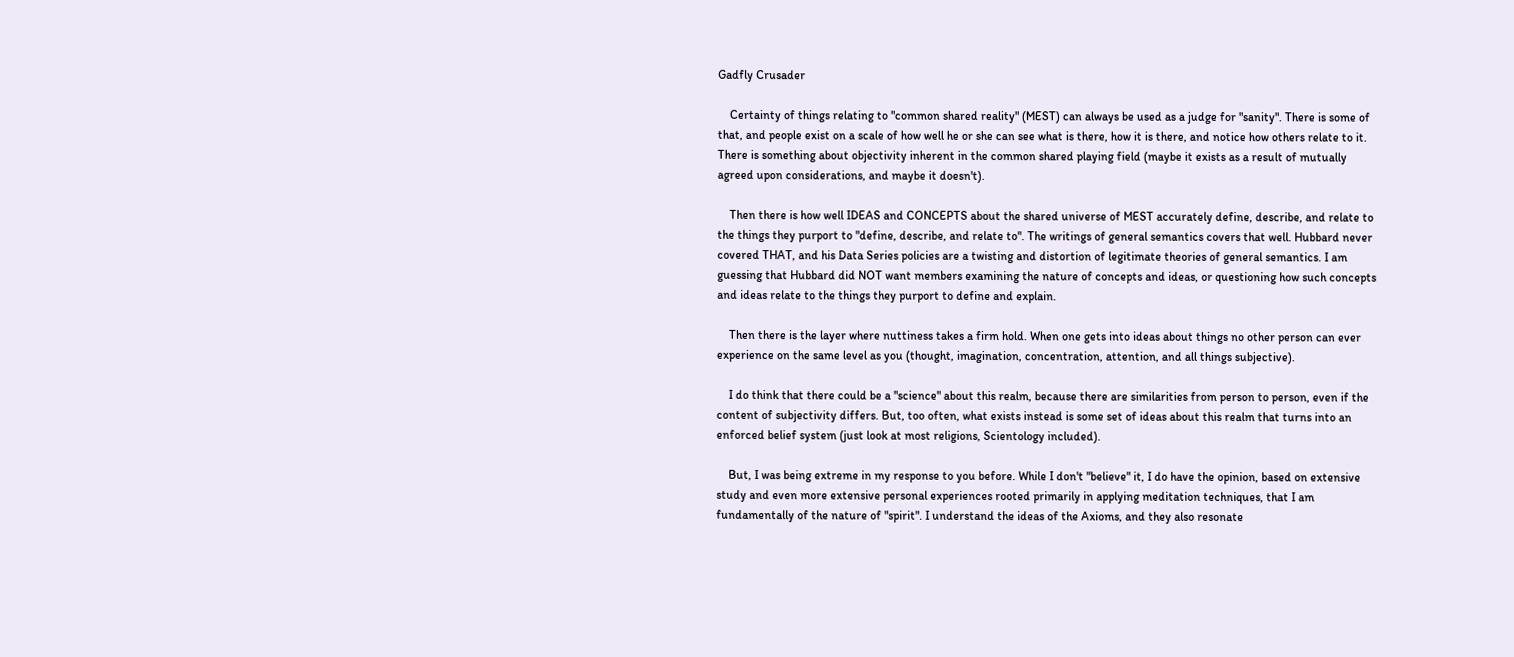Gadfly Crusader

    Certainty of things relating to "common shared reality" (MEST) can always be used as a judge for "sanity". There is some of that, and people exist on a scale of how well he or she can see what is there, how it is there, and notice how others relate to it. There is something about objectivity inherent in the common shared playing field (maybe it exists as a result of mutually agreed upon considerations, and maybe it doesn't).

    Then there is how well IDEAS and CONCEPTS about the shared universe of MEST accurately define, describe, and relate to the things they purport to "define, describe, and relate to". The writings of general semantics covers that well. Hubbard never covered THAT, and his Data Series policies are a twisting and distortion of legitimate theories of general semantics. I am guessing that Hubbard did NOT want members examining the nature of concepts and ideas, or questioning how such concepts and ideas relate to the things they purport to define and explain.

    Then there is the layer where nuttiness takes a firm hold. When one gets into ideas about things no other person can ever experience on the same level as you (thought, imagination, concentration, attention, and all things subjective).

    I do think that there could be a "science" about this realm, because there are similarities from person to person, even if the content of subjectivity differs. But, too often, what exists instead is some set of ideas about this realm that turns into an enforced belief system (just look at most religions, Scientology included).

    But, I was being extreme in my response to you before. While I don't "believe" it, I do have the opinion, based on extensive study and even more extensive personal experiences rooted primarily in applying meditation techniques, that I am fundamentally of the nature of "spirit". I understand the ideas of the Axioms, and they also resonate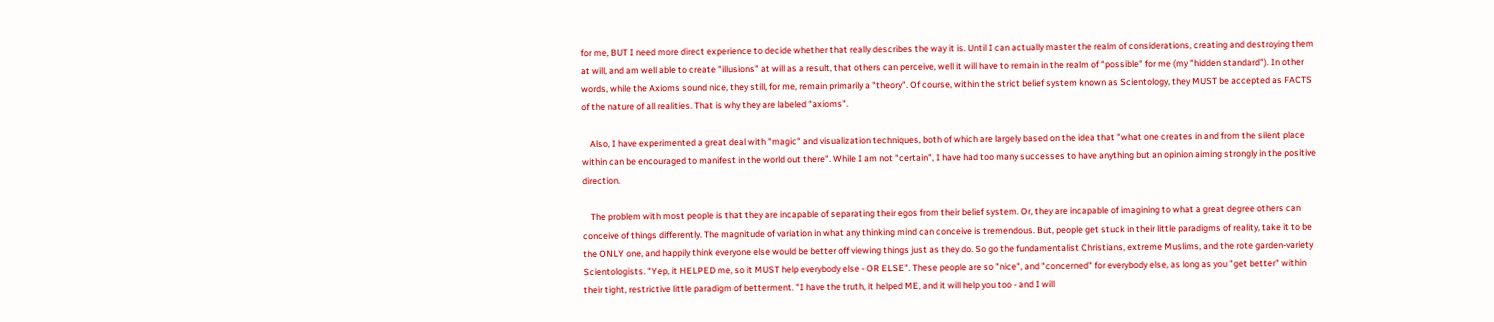for me, BUT I need more direct experience to decide whether that really describes the way it is. Until I can actually master the realm of considerations, creating and destroying them at will, and am well able to create "illusions" at will as a result, that others can perceive, well it will have to remain in the realm of "possible" for me (my "hidden standard"). In other words, while the Axioms sound nice, they still, for me, remain primarily a "theory". Of course, within the strict belief system known as Scientology, they MUST be accepted as FACTS of the nature of all realities. That is why they are labeled "axioms".

    Also, I have experimented a great deal with "magic" and visualization techniques, both of which are largely based on the idea that "what one creates in and from the silent place within can be encouraged to manifest in the world out there". While I am not "certain", I have had too many successes to have anything but an opinion aiming strongly in the positive direction.

    The problem with most people is that they are incapable of separating their egos from their belief system. Or, they are incapable of imagining to what a great degree others can conceive of things differently. The magnitude of variation in what any thinking mind can conceive is tremendous. But, people get stuck in their little paradigms of reality, take it to be the ONLY one, and happily think everyone else would be better off viewing things just as they do. So go the fundamentalist Christians, extreme Muslims, and the rote garden-variety Scientologists. "Yep, it HELPED me, so it MUST help everybody else - OR ELSE". These people are so "nice", and "concerned" for everybody else, as long as you "get better" within their tight, restrictive little paradigm of betterment. "I have the truth, it helped ME, and it will help you too - and I will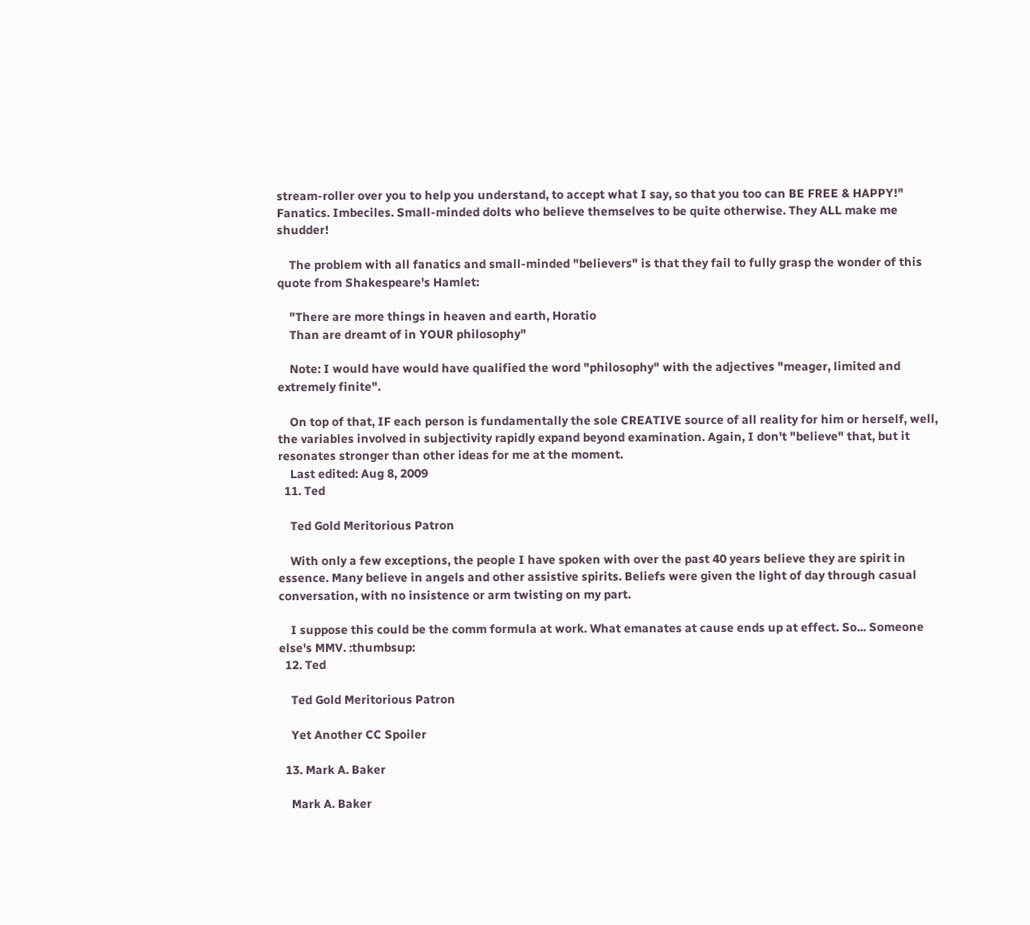stream-roller over you to help you understand, to accept what I say, so that you too can BE FREE & HAPPY!" Fanatics. Imbeciles. Small-minded dolts who believe themselves to be quite otherwise. They ALL make me shudder!

    The problem with all fanatics and small-minded "believers" is that they fail to fully grasp the wonder of this quote from Shakespeare's Hamlet:

    "There are more things in heaven and earth, Horatio
    Than are dreamt of in YOUR philosophy"

    Note: I would have would have qualified the word "philosophy" with the adjectives "meager, limited and extremely finite".

    On top of that, IF each person is fundamentally the sole CREATIVE source of all reality for him or herself, well, the variables involved in subjectivity rapidly expand beyond examination. Again, I don't "believe" that, but it resonates stronger than other ideas for me at the moment.
    Last edited: Aug 8, 2009
  11. Ted

    Ted Gold Meritorious Patron

    With only a few exceptions, the people I have spoken with over the past 40 years believe they are spirit in essence. Many believe in angels and other assistive spirits. Beliefs were given the light of day through casual conversation, with no insistence or arm twisting on my part.

    I suppose this could be the comm formula at work. What emanates at cause ends up at effect. So... Someone else's MMV. :thumbsup:
  12. Ted

    Ted Gold Meritorious Patron

    Yet Another CC Spoiler

  13. Mark A. Baker

    Mark A. Baker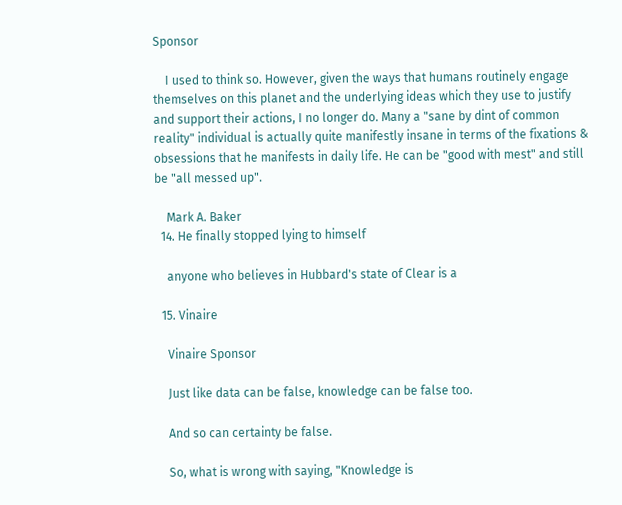Sponsor

    I used to think so. However, given the ways that humans routinely engage themselves on this planet and the underlying ideas which they use to justify and support their actions, I no longer do. Many a "sane by dint of common reality" individual is actually quite manifestly insane in terms of the fixations & obsessions that he manifests in daily life. He can be "good with mest" and still be "all messed up".

    Mark A. Baker
  14. He finally stopped lying to himself

    anyone who believes in Hubbard's state of Clear is a

  15. Vinaire

    Vinaire Sponsor

    Just like data can be false, knowledge can be false too.

    And so can certainty be false.

    So, what is wrong with saying, "Knowledge is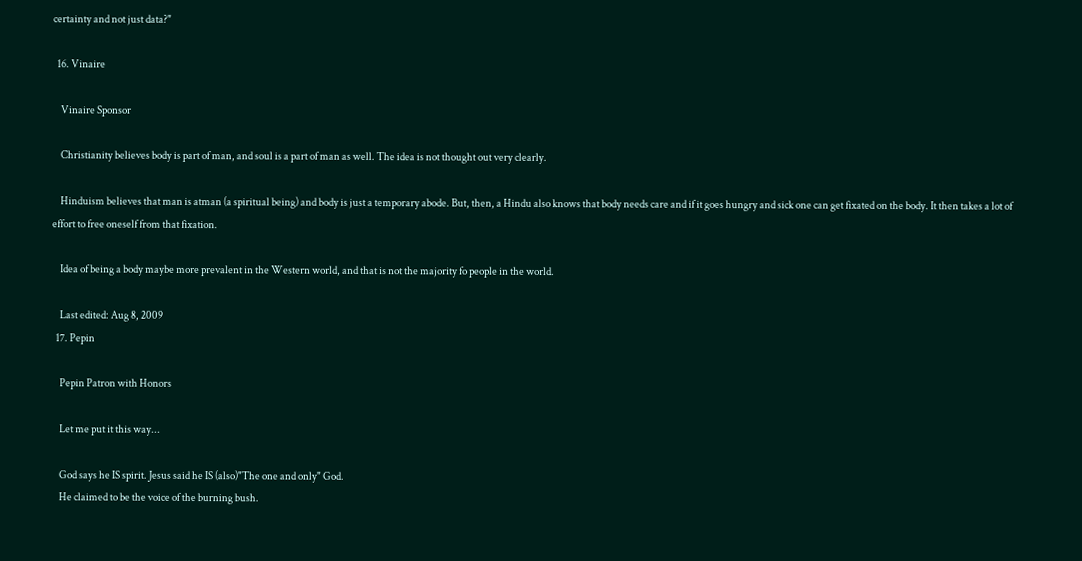certainty and not just data?"

  16. Vinaire

    Vinaire Sponsor

    Christianity believes body is part of man, and soul is a part of man as well. The idea is not thought out very clearly.

    Hinduism believes that man is atman (a spiritual being) and body is just a temporary abode. But, then, a Hindu also knows that body needs care and if it goes hungry and sick one can get fixated on the body. It then takes a lot of effort to free oneself from that fixation.

    Idea of being a body maybe more prevalent in the Western world, and that is not the majority fo people in the world.

    Last edited: Aug 8, 2009
  17. Pepin

    Pepin Patron with Honors

    Let me put it this way...

    God says he IS spirit. Jesus said he IS (also)"The one and only" God.
    He claimed to be the voice of the burning bush.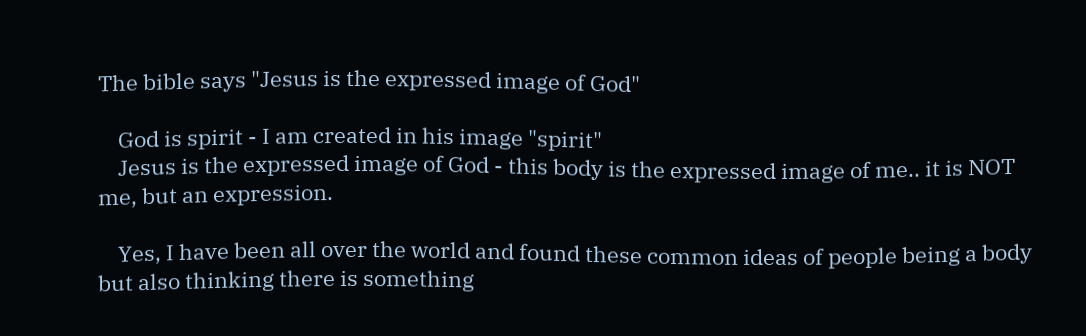The bible says "Jesus is the expressed image of God"

    God is spirit - I am created in his image "spirit"
    Jesus is the expressed image of God - this body is the expressed image of me.. it is NOT me, but an expression.

    Yes, I have been all over the world and found these common ideas of people being a body but also thinking there is something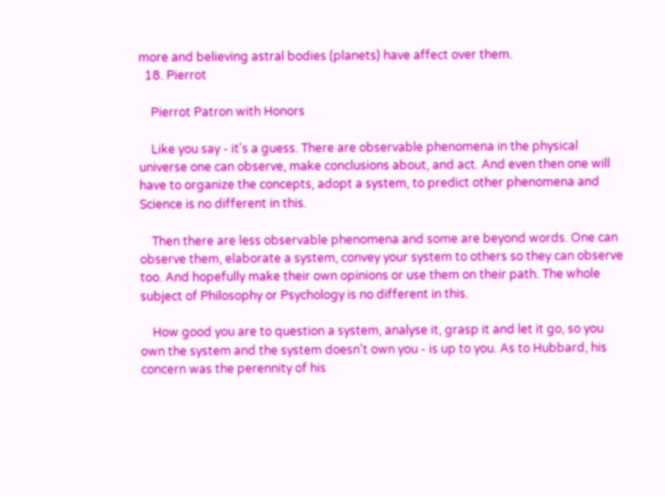more and believing astral bodies (planets) have affect over them.
  18. Pierrot

    Pierrot Patron with Honors

    Like you say - it's a guess. There are observable phenomena in the physical universe one can observe, make conclusions about, and act. And even then one will have to organize the concepts, adopt a system, to predict other phenomena and Science is no different in this.

    Then there are less observable phenomena and some are beyond words. One can observe them, elaborate a system, convey your system to others so they can observe too. And hopefully make their own opinions or use them on their path. The whole subject of Philosophy or Psychology is no different in this.

    How good you are to question a system, analyse it, grasp it and let it go, so you own the system and the system doesn't own you - is up to you. As to Hubbard, his concern was the perennity of his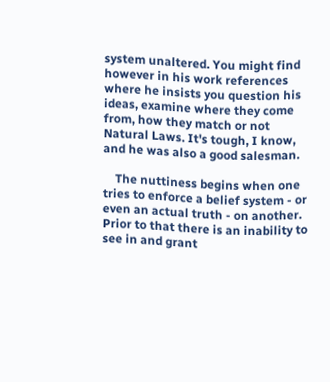system unaltered. You might find however in his work references where he insists you question his ideas, examine where they come from, how they match or not Natural Laws. It's tough, I know, and he was also a good salesman.

    The nuttiness begins when one tries to enforce a belief system - or even an actual truth - on another. Prior to that there is an inability to see in and grant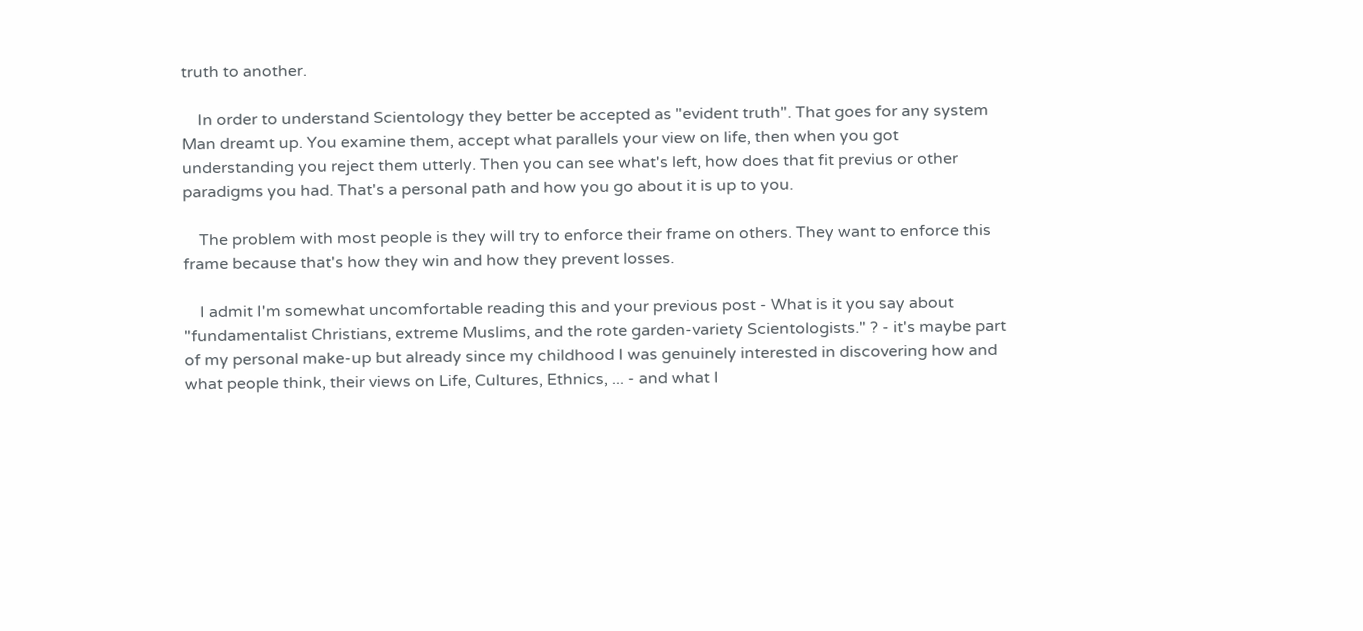truth to another.

    In order to understand Scientology they better be accepted as "evident truth". That goes for any system Man dreamt up. You examine them, accept what parallels your view on life, then when you got understanding you reject them utterly. Then you can see what's left, how does that fit previus or other paradigms you had. That's a personal path and how you go about it is up to you.

    The problem with most people is they will try to enforce their frame on others. They want to enforce this frame because that's how they win and how they prevent losses.

    I admit I'm somewhat uncomfortable reading this and your previous post - What is it you say about "fundamentalist Christians, extreme Muslims, and the rote garden-variety Scientologists." ? - it's maybe part of my personal make-up but already since my childhood I was genuinely interested in discovering how and what people think, their views on Life, Cultures, Ethnics, ... - and what I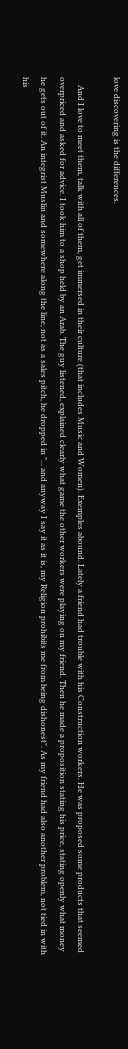love discovering is the differences.

    And I love to meet them, talk with all of them, get immersed in their culture (that includes Music and Women). Exemples abound. Lately a friend had trouble with his Construction workers. He was proposed some products that seemed overpriced and asked for advice. I took him to a shop held by an Arab. The guy listened, explained clearly what game the other workers were playing on my friend. Then he made a proposition stating his price, stating openly what money he gets out of it. An integrist Muslin and somewhere along the line, not as a sales pitch, he dropped in "... and anyway I say it as it is, my Religion prohibits me from being dishonest". As my friend had also another problem, not tied in with his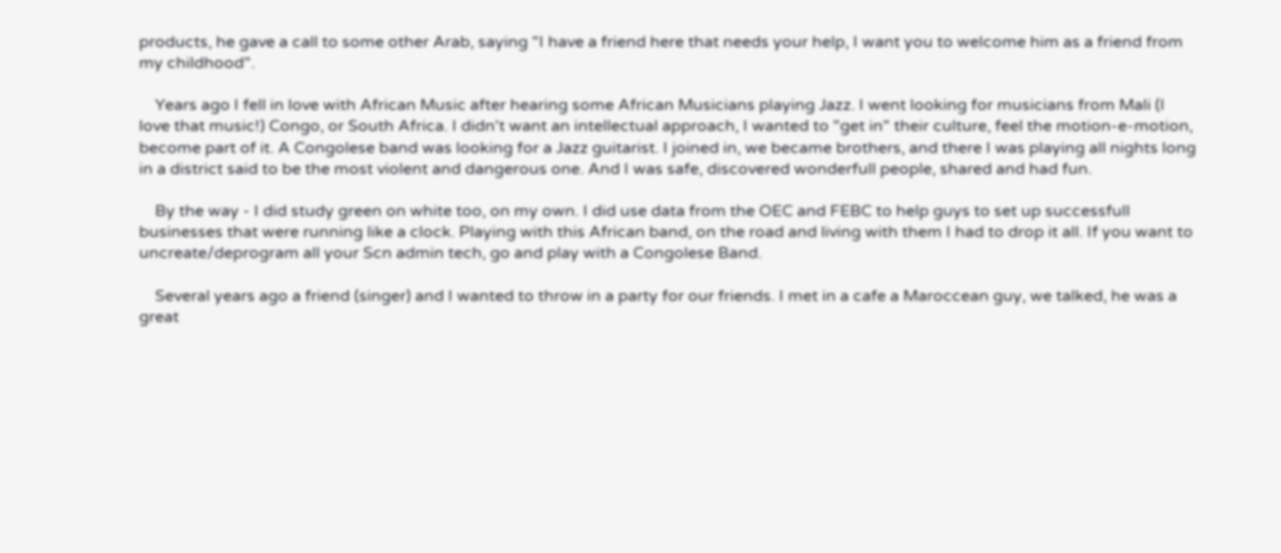products, he gave a call to some other Arab, saying "I have a friend here that needs your help, I want you to welcome him as a friend from my childhood".

    Years ago I fell in love with African Music after hearing some African Musicians playing Jazz. I went looking for musicians from Mali (I love that music!) Congo, or South Africa. I didn't want an intellectual approach, I wanted to "get in" their culture, feel the motion-e-motion, become part of it. A Congolese band was looking for a Jazz guitarist. I joined in, we became brothers, and there I was playing all nights long in a district said to be the most violent and dangerous one. And I was safe, discovered wonderfull people, shared and had fun.

    By the way - I did study green on white too, on my own. I did use data from the OEC and FEBC to help guys to set up successfull businesses that were running like a clock. Playing with this African band, on the road and living with them I had to drop it all. If you want to uncreate/deprogram all your Scn admin tech, go and play with a Congolese Band.

    Several years ago a friend (singer) and I wanted to throw in a party for our friends. I met in a cafe a Maroccean guy, we talked, he was a great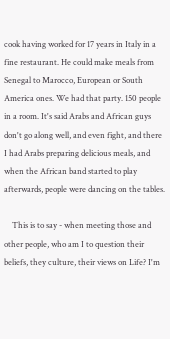cook having worked for 17 years in Italy in a fine restaurant. He could make meals from Senegal to Marocco, European or South America ones. We had that party. 150 people in a room. It's said Arabs and African guys don't go along well, and even fight, and there I had Arabs preparing delicious meals, and when the African band started to play afterwards, people were dancing on the tables.

    This is to say - when meeting those and other people, who am I to question their beliefs, they culture, their views on Life? I'm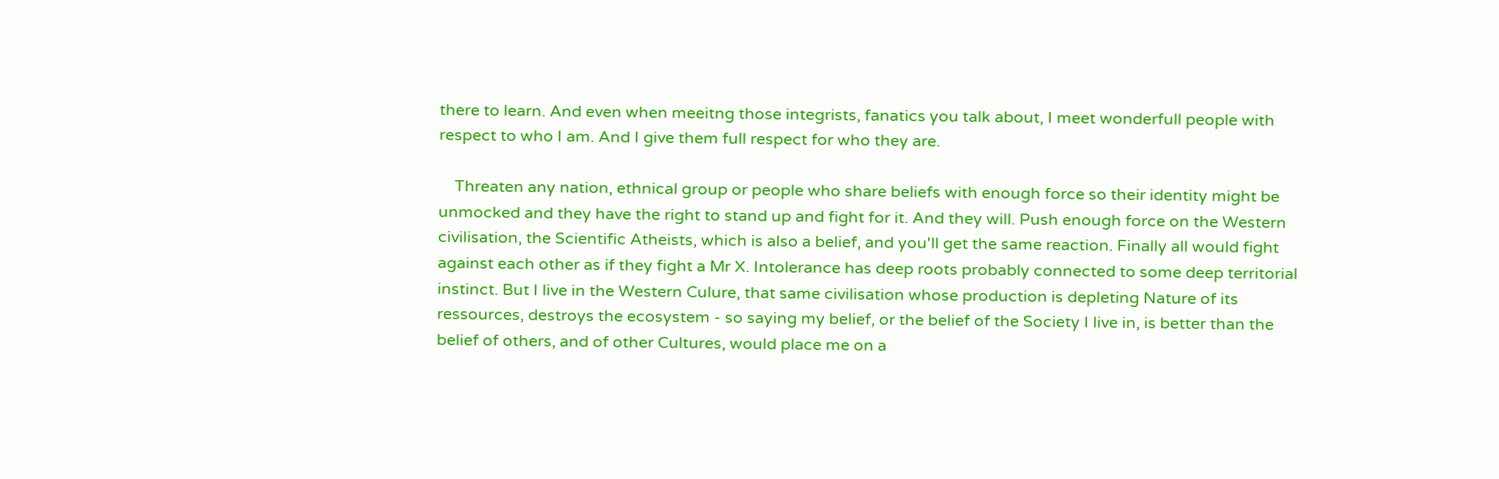there to learn. And even when meeitng those integrists, fanatics you talk about, I meet wonderfull people with respect to who I am. And I give them full respect for who they are.

    Threaten any nation, ethnical group or people who share beliefs with enough force so their identity might be unmocked and they have the right to stand up and fight for it. And they will. Push enough force on the Western civilisation, the Scientific Atheists, which is also a belief, and you'll get the same reaction. Finally all would fight against each other as if they fight a Mr X. Intolerance has deep roots probably connected to some deep territorial instinct. But I live in the Western Culure, that same civilisation whose production is depleting Nature of its ressources, destroys the ecosystem - so saying my belief, or the belief of the Society I live in, is better than the belief of others, and of other Cultures, would place me on a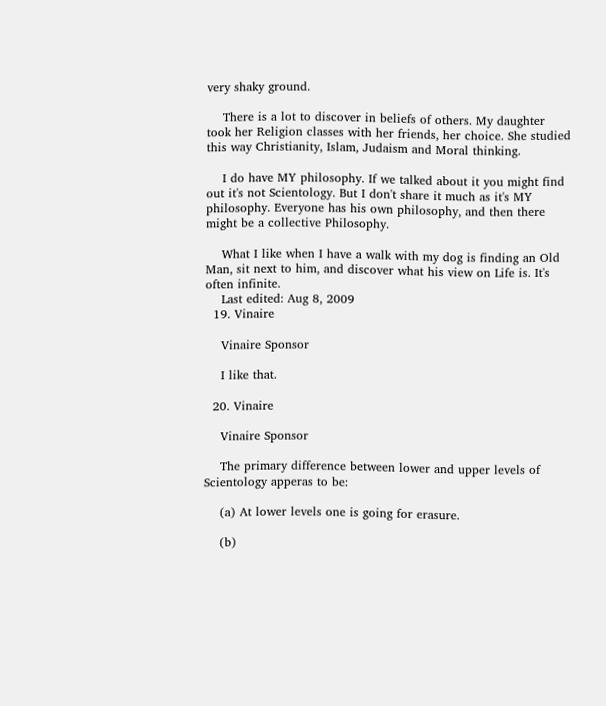very shaky ground.

    There is a lot to discover in beliefs of others. My daughter took her Religion classes with her friends, her choice. She studied this way Christianity, Islam, Judaism and Moral thinking.

    I do have MY philosophy. If we talked about it you might find out it's not Scientology. But I don't share it much as it's MY philosophy. Everyone has his own philosophy, and then there might be a collective Philosophy.

    What I like when I have a walk with my dog is finding an Old Man, sit next to him, and discover what his view on Life is. It's often infinite.
    Last edited: Aug 8, 2009
  19. Vinaire

    Vinaire Sponsor

    I like that.

  20. Vinaire

    Vinaire Sponsor

    The primary difference between lower and upper levels of Scientology apperas to be:

    (a) At lower levels one is going for erasure.

    (b)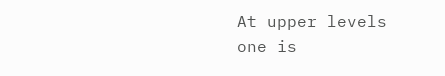At upper levels one is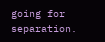going for separation.